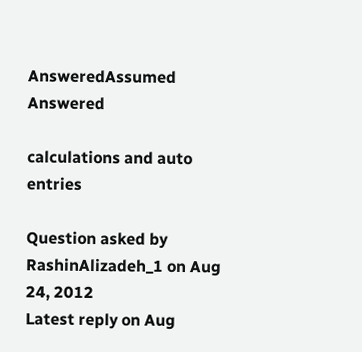AnsweredAssumed Answered

calculations and auto entries

Question asked by RashinAlizadeh_1 on Aug 24, 2012
Latest reply on Aug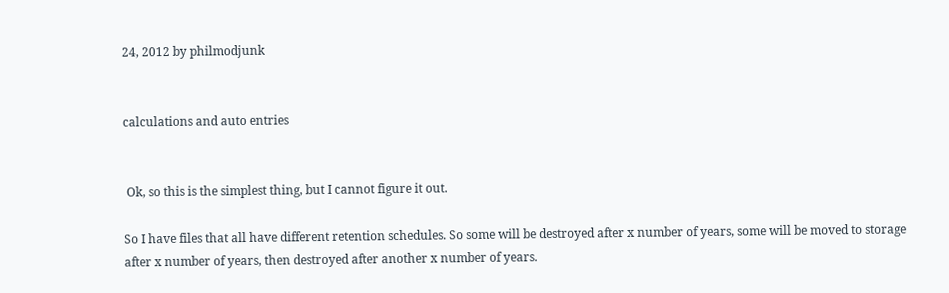24, 2012 by philmodjunk


calculations and auto entries


 Ok, so this is the simplest thing, but I cannot figure it out.

So I have files that all have different retention schedules. So some will be destroyed after x number of years, some will be moved to storage after x number of years, then destroyed after another x number of years.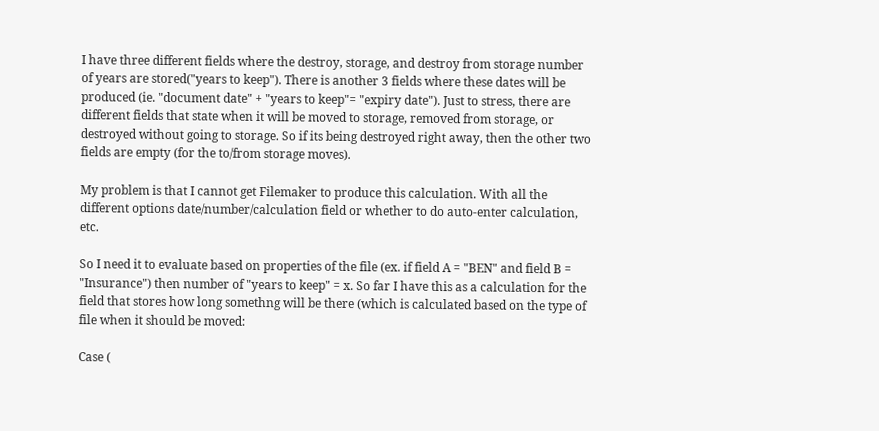I have three different fields where the destroy, storage, and destroy from storage number of years are stored("years to keep"). There is another 3 fields where these dates will be produced (ie. "document date" + "years to keep"= "expiry date"). Just to stress, there are different fields that state when it will be moved to storage, removed from storage, or destroyed without going to storage. So if its being destroyed right away, then the other two fields are empty (for the to/from storage moves).

My problem is that I cannot get Filemaker to produce this calculation. With all the different options date/number/calculation field or whether to do auto-enter calculation, etc.

So I need it to evaluate based on properties of the file (ex. if field A = "BEN" and field B = "Insurance") then number of "years to keep" = x. So far I have this as a calculation for the field that stores how long somethng will be there (which is calculated based on the type of file when it should be moved:

Case (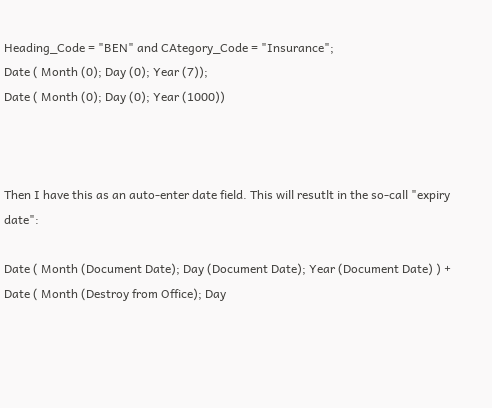Heading_Code = "BEN" and CAtegory_Code = "Insurance";
Date ( Month (0); Day (0); Year (7));
Date ( Month (0); Day (0); Year (1000))



Then I have this as an auto-enter date field. This will resutlt in the so-call "expiry date":

Date ( Month (Document Date); Day (Document Date); Year (Document Date) ) + Date ( Month (Destroy from Office); Day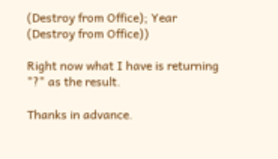(Destroy from Office); Year (Destroy from Office))

Right now what I have is returning "?" as the result.

Thanks in advance.